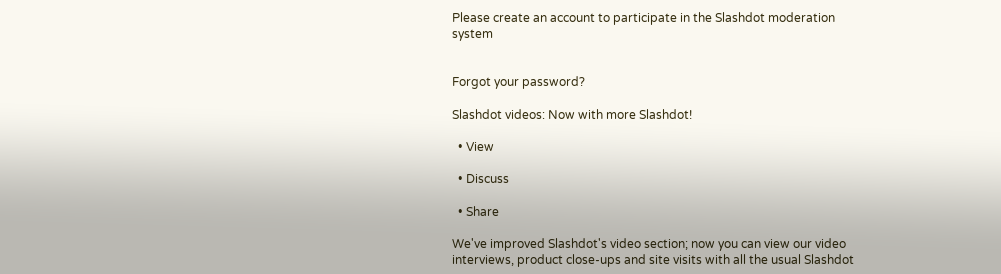Please create an account to participate in the Slashdot moderation system


Forgot your password?

Slashdot videos: Now with more Slashdot!

  • View

  • Discuss

  • Share

We've improved Slashdot's video section; now you can view our video interviews, product close-ups and site visits with all the usual Slashdot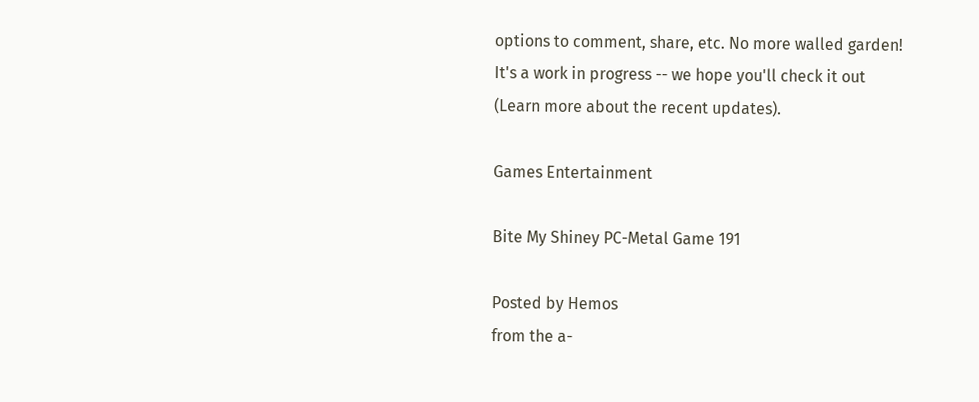options to comment, share, etc. No more walled garden! It's a work in progress -- we hope you'll check it out (Learn more about the recent updates).

Games Entertainment

Bite My Shiney PC-Metal Game 191

Posted by Hemos
from the a-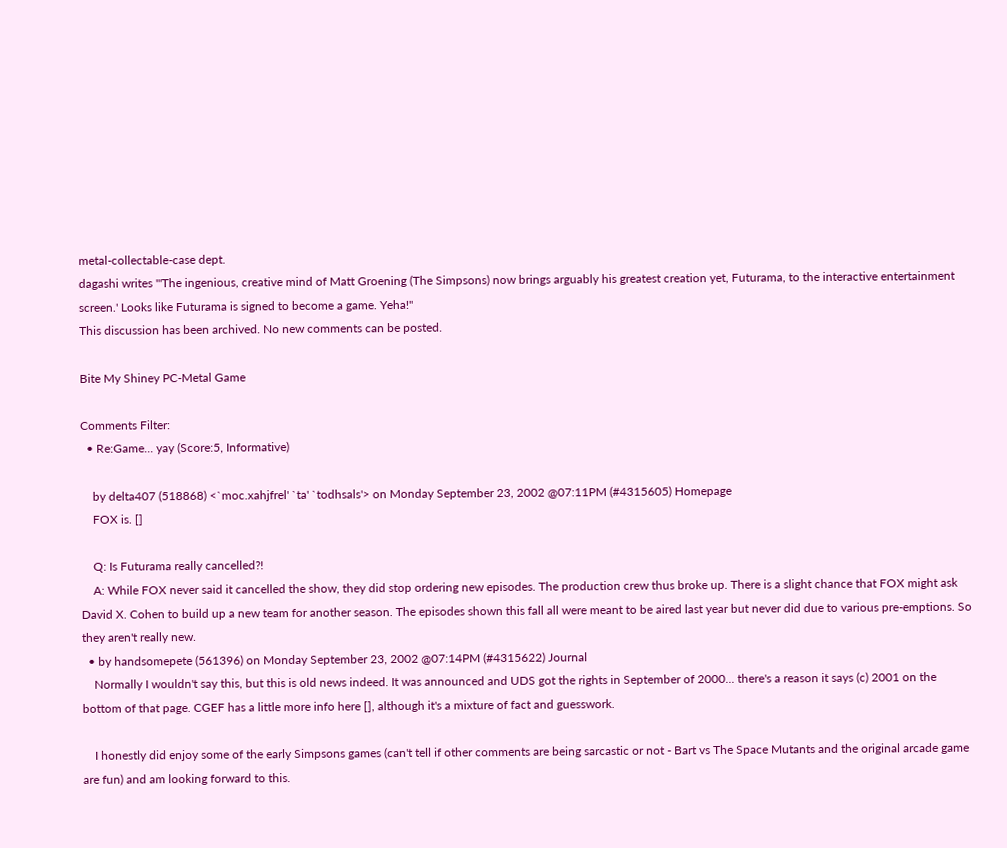metal-collectable-case dept.
dagashi writes "'The ingenious, creative mind of Matt Groening (The Simpsons) now brings arguably his greatest creation yet, Futurama, to the interactive entertainment screen.' Looks like Futurama is signed to become a game. Yeha!"
This discussion has been archived. No new comments can be posted.

Bite My Shiney PC-Metal Game

Comments Filter:
  • Re:Game... yay (Score:5, Informative)

    by delta407 (518868) <`moc.xahjfrel' `ta' `todhsals'> on Monday September 23, 2002 @07:11PM (#4315605) Homepage
    FOX is. []

    Q: Is Futurama really cancelled?!
    A: While FOX never said it cancelled the show, they did stop ordering new episodes. The production crew thus broke up. There is a slight chance that FOX might ask David X. Cohen to build up a new team for another season. The episodes shown this fall all were meant to be aired last year but never did due to various pre-emptions. So they aren't really new.
  • by handsomepete (561396) on Monday September 23, 2002 @07:14PM (#4315622) Journal
    Normally I wouldn't say this, but this is old news indeed. It was announced and UDS got the rights in September of 2000... there's a reason it says (c) 2001 on the bottom of that page. CGEF has a little more info here [], although it's a mixture of fact and guesswork.

    I honestly did enjoy some of the early Simpsons games (can't tell if other comments are being sarcastic or not - Bart vs The Space Mutants and the original arcade game are fun) and am looking forward to this.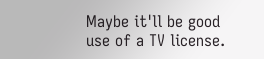Maybe it'll be good use of a TV license.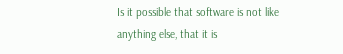Is it possible that software is not like anything else, that it is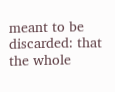meant to be discarded: that the whole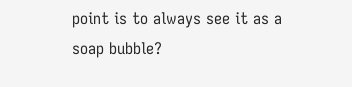point is to always see it as a soap bubble?